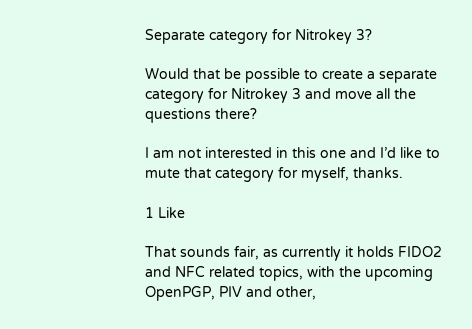Separate category for Nitrokey 3?

Would that be possible to create a separate category for Nitrokey 3 and move all the questions there?

I am not interested in this one and I’d like to mute that category for myself, thanks.

1 Like

That sounds fair, as currently it holds FIDO2 and NFC related topics, with the upcoming OpenPGP, PIV and other,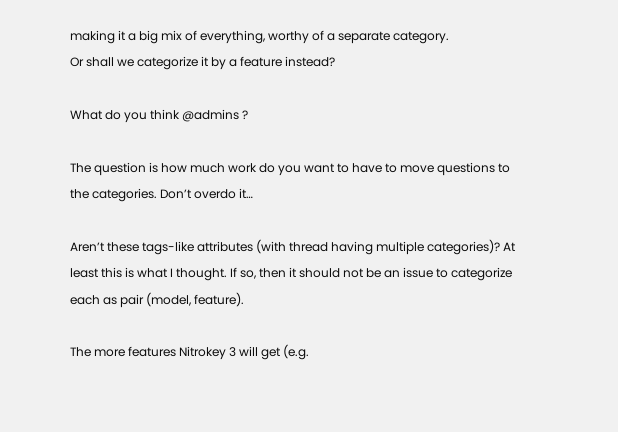making it a big mix of everything, worthy of a separate category.
Or shall we categorize it by a feature instead?

What do you think @admins ?

The question is how much work do you want to have to move questions to the categories. Don’t overdo it…

Aren’t these tags-like attributes (with thread having multiple categories)? At least this is what I thought. If so, then it should not be an issue to categorize each as pair (model, feature).

The more features Nitrokey 3 will get (e.g.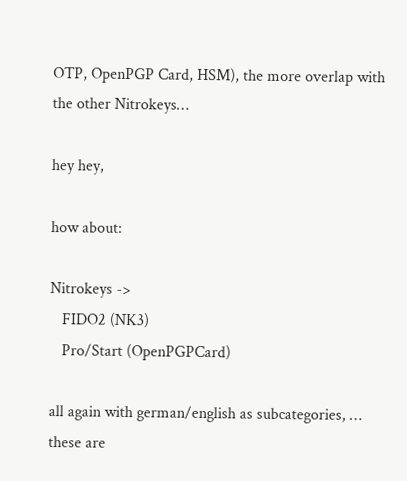OTP, OpenPGP Card, HSM), the more overlap with the other Nitrokeys…

hey hey,

how about:

Nitrokeys ->
   FIDO2 (NK3)
   Pro/Start (OpenPGPCard)

all again with german/english as subcategories, …
these are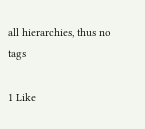all hierarchies, thus no tags

1 Like